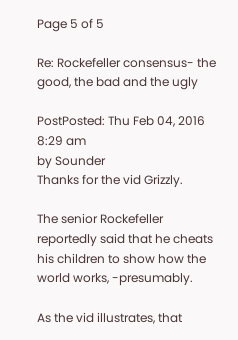Page 5 of 5

Re: Rockefeller consensus- the good, the bad and the ugly

PostPosted: Thu Feb 04, 2016 8:29 am
by Sounder
Thanks for the vid Grizzly.

The senior Rockefeller reportedly said that he cheats his children to show how the world works, -presumably.

As the vid illustrates, that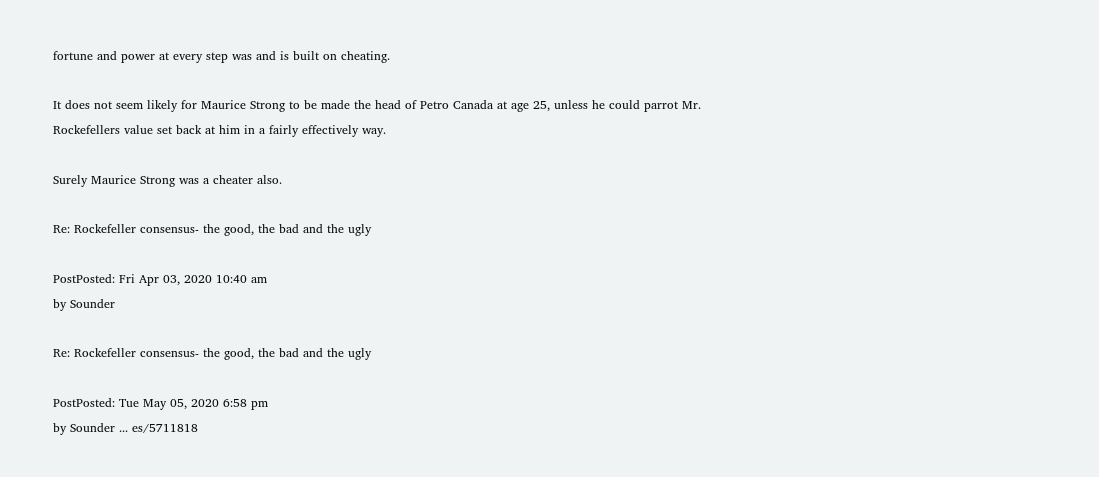fortune and power at every step was and is built on cheating.

It does not seem likely for Maurice Strong to be made the head of Petro Canada at age 25, unless he could parrot Mr. Rockefellers value set back at him in a fairly effectively way.

Surely Maurice Strong was a cheater also.

Re: Rockefeller consensus- the good, the bad and the ugly

PostPosted: Fri Apr 03, 2020 10:40 am
by Sounder

Re: Rockefeller consensus- the good, the bad and the ugly

PostPosted: Tue May 05, 2020 6:58 pm
by Sounder ... es/5711818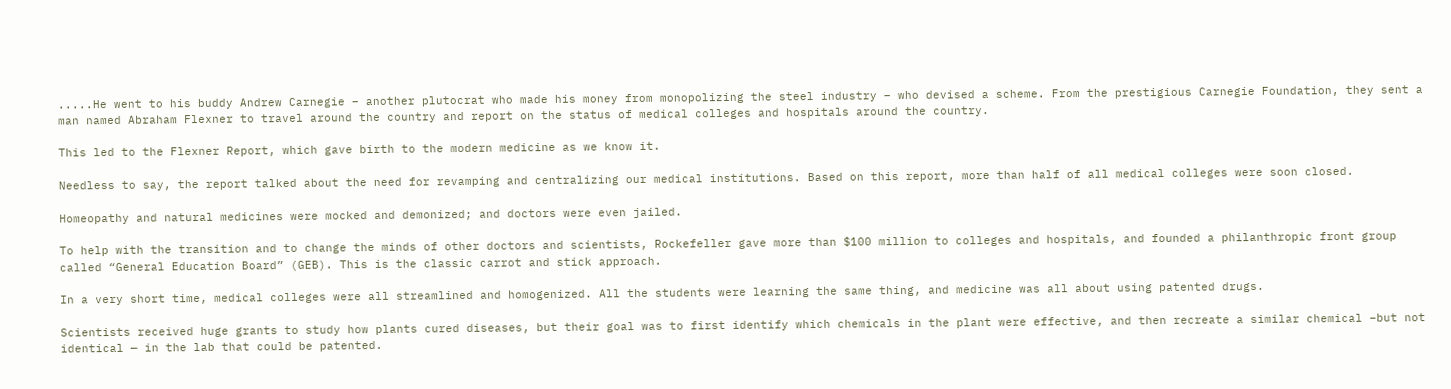.....He went to his buddy Andrew Carnegie – another plutocrat who made his money from monopolizing the steel industry – who devised a scheme. From the prestigious Carnegie Foundation, they sent a man named Abraham Flexner to travel around the country and report on the status of medical colleges and hospitals around the country.

This led to the Flexner Report, which gave birth to the modern medicine as we know it.

Needless to say, the report talked about the need for revamping and centralizing our medical institutions. Based on this report, more than half of all medical colleges were soon closed.

Homeopathy and natural medicines were mocked and demonized; and doctors were even jailed.

To help with the transition and to change the minds of other doctors and scientists, Rockefeller gave more than $100 million to colleges and hospitals, and founded a philanthropic front group called “General Education Board” (GEB). This is the classic carrot and stick approach.

In a very short time, medical colleges were all streamlined and homogenized. All the students were learning the same thing, and medicine was all about using patented drugs.

Scientists received huge grants to study how plants cured diseases, but their goal was to first identify which chemicals in the plant were effective, and then recreate a similar chemical –but not identical — in the lab that could be patented.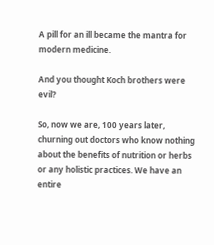A pill for an ill became the mantra for modern medicine.

And you thought Koch brothers were evil?

So, now we are, 100 years later, churning out doctors who know nothing about the benefits of nutrition or herbs or any holistic practices. We have an entire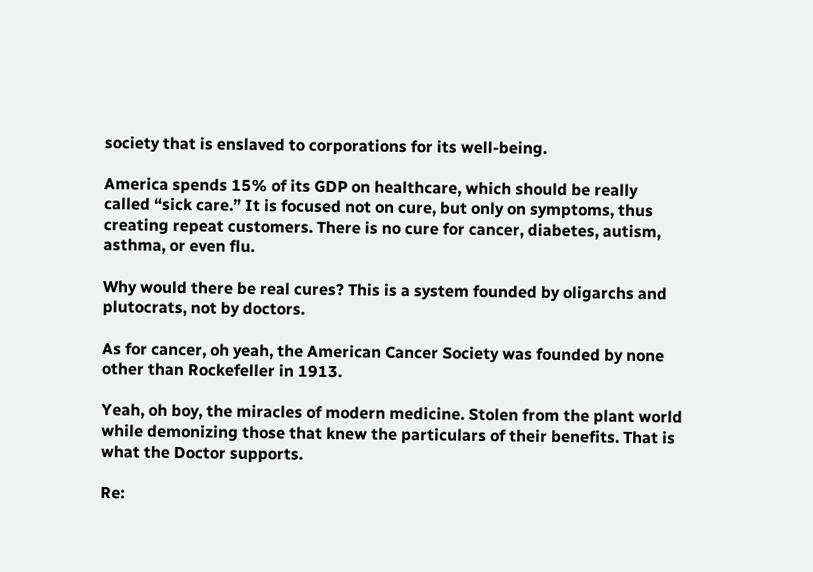society that is enslaved to corporations for its well-being.

America spends 15% of its GDP on healthcare, which should be really called “sick care.” It is focused not on cure, but only on symptoms, thus creating repeat customers. There is no cure for cancer, diabetes, autism, asthma, or even flu.

Why would there be real cures? This is a system founded by oligarchs and plutocrats, not by doctors.

As for cancer, oh yeah, the American Cancer Society was founded by none other than Rockefeller in 1913.

Yeah, oh boy, the miracles of modern medicine. Stolen from the plant world while demonizing those that knew the particulars of their benefits. That is what the Doctor supports.

Re: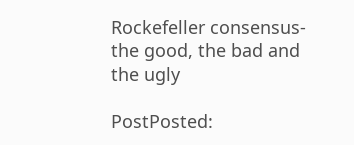Rockefeller consensus- the good, the bad and the ugly

PostPosted: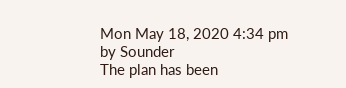Mon May 18, 2020 4:34 pm
by Sounder
The plan has been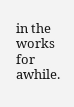in the works for awhile.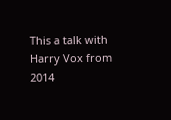This a talk with Harry Vox from 2014